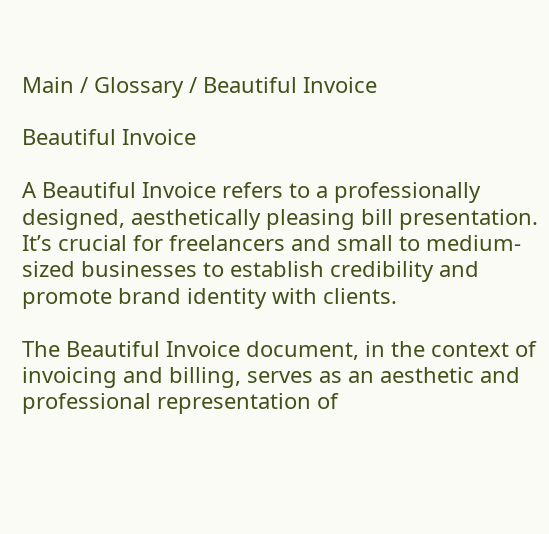Main / Glossary / Beautiful Invoice

Beautiful Invoice

A Beautiful Invoice refers to a professionally designed, aesthetically pleasing bill presentation. It’s crucial for freelancers and small to medium-sized businesses to establish credibility and promote brand identity with clients.

The Beautiful Invoice document, in the context of invoicing and billing, serves as an aesthetic and professional representation of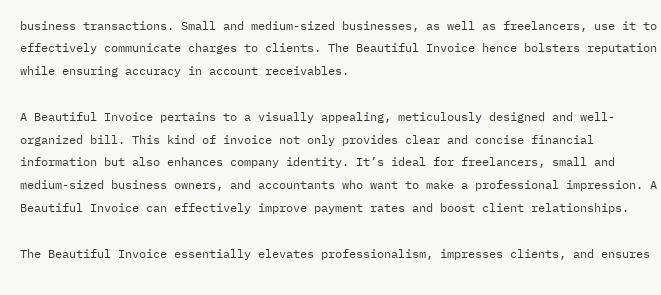business transactions. Small and medium-sized businesses, as well as freelancers, use it to effectively communicate charges to clients. The Beautiful Invoice hence bolsters reputation while ensuring accuracy in account receivables.

A Beautiful Invoice pertains to a visually appealing, meticulously designed and well-organized bill. This kind of invoice not only provides clear and concise financial information but also enhances company identity. It’s ideal for freelancers, small and medium-sized business owners, and accountants who want to make a professional impression. A Beautiful Invoice can effectively improve payment rates and boost client relationships.

The Beautiful Invoice essentially elevates professionalism, impresses clients, and ensures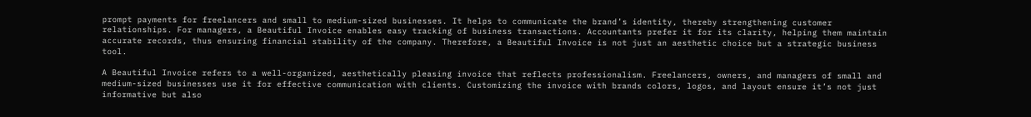prompt payments for freelancers and small to medium-sized businesses. It helps to communicate the brand’s identity, thereby strengthening customer relationships. For managers, a Beautiful Invoice enables easy tracking of business transactions. Accountants prefer it for its clarity, helping them maintain accurate records, thus ensuring financial stability of the company. Therefore, a Beautiful Invoice is not just an aesthetic choice but a strategic business tool.

A Beautiful Invoice refers to a well-organized, aesthetically pleasing invoice that reflects professionalism. Freelancers, owners, and managers of small and medium-sized businesses use it for effective communication with clients. Customizing the invoice with brands colors, logos, and layout ensure it’s not just informative but also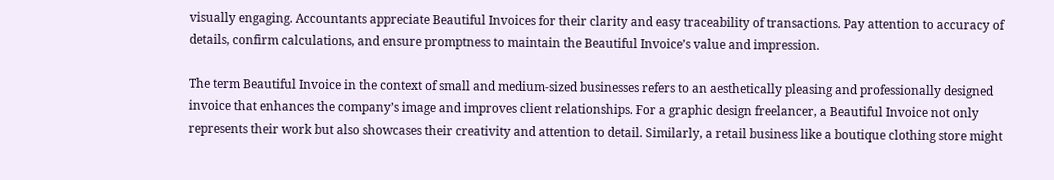visually engaging. Accountants appreciate Beautiful Invoices for their clarity and easy traceability of transactions. Pay attention to accuracy of details, confirm calculations, and ensure promptness to maintain the Beautiful Invoice’s value and impression.

The term Beautiful Invoice in the context of small and medium-sized businesses refers to an aesthetically pleasing and professionally designed invoice that enhances the company’s image and improves client relationships. For a graphic design freelancer, a Beautiful Invoice not only represents their work but also showcases their creativity and attention to detail. Similarly, a retail business like a boutique clothing store might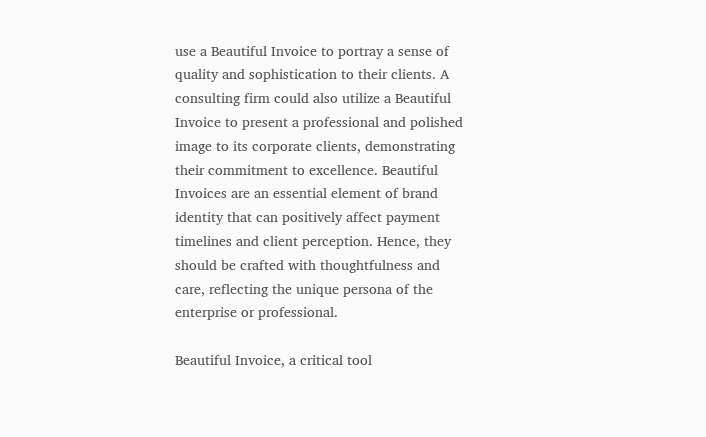use a Beautiful Invoice to portray a sense of quality and sophistication to their clients. A consulting firm could also utilize a Beautiful Invoice to present a professional and polished image to its corporate clients, demonstrating their commitment to excellence. Beautiful Invoices are an essential element of brand identity that can positively affect payment timelines and client perception. Hence, they should be crafted with thoughtfulness and care, reflecting the unique persona of the enterprise or professional.

Beautiful Invoice, a critical tool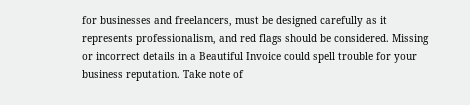for businesses and freelancers, must be designed carefully as it represents professionalism, and red flags should be considered. Missing or incorrect details in a Beautiful Invoice could spell trouble for your business reputation. Take note of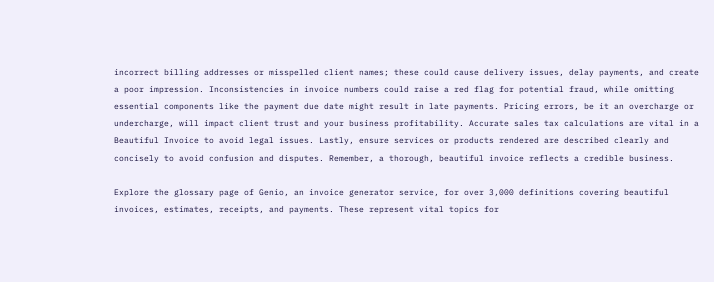incorrect billing addresses or misspelled client names; these could cause delivery issues, delay payments, and create a poor impression. Inconsistencies in invoice numbers could raise a red flag for potential fraud, while omitting essential components like the payment due date might result in late payments. Pricing errors, be it an overcharge or undercharge, will impact client trust and your business profitability. Accurate sales tax calculations are vital in a Beautiful Invoice to avoid legal issues. Lastly, ensure services or products rendered are described clearly and concisely to avoid confusion and disputes. Remember, a thorough, beautiful invoice reflects a credible business.

Explore the glossary page of Genio, an invoice generator service, for over 3,000 definitions covering beautiful invoices, estimates, receipts, and payments. These represent vital topics for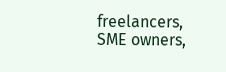freelancers, SME owners,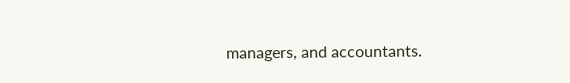managers, and accountants.